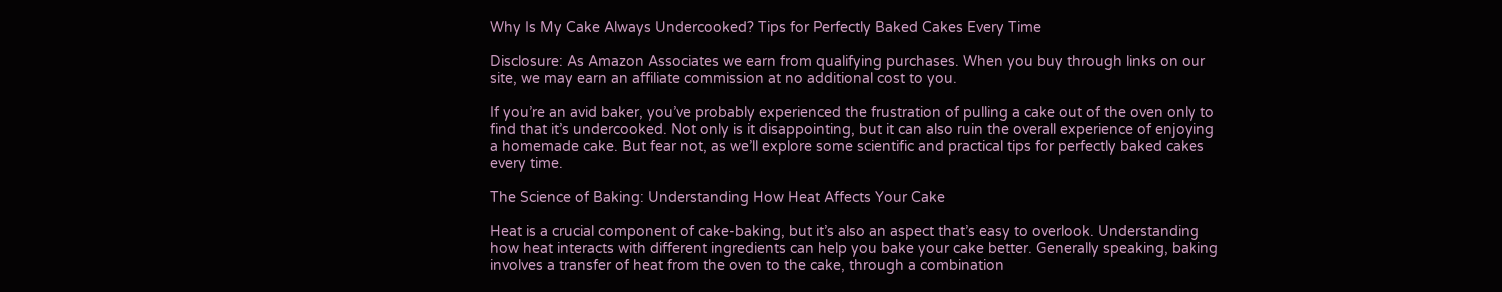Why Is My Cake Always Undercooked? Tips for Perfectly Baked Cakes Every Time

Disclosure: As Amazon Associates we earn from qualifying purchases. When you buy through links on our site, we may earn an affiliate commission at no additional cost to you.

If you’re an avid baker, you’ve probably experienced the frustration of pulling a cake out of the oven only to find that it’s undercooked. Not only is it disappointing, but it can also ruin the overall experience of enjoying a homemade cake. But fear not, as we’ll explore some scientific and practical tips for perfectly baked cakes every time.

The Science of Baking: Understanding How Heat Affects Your Cake

Heat is a crucial component of cake-baking, but it’s also an aspect that’s easy to overlook. Understanding how heat interacts with different ingredients can help you bake your cake better. Generally speaking, baking involves a transfer of heat from the oven to the cake, through a combination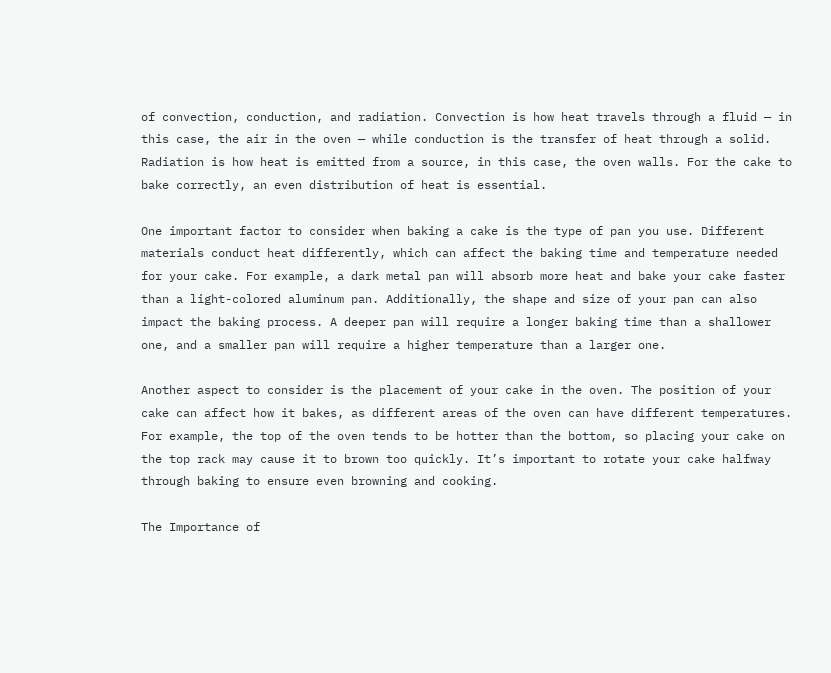of convection, conduction, and radiation. Convection is how heat travels through a fluid — in this case, the air in the oven — while conduction is the transfer of heat through a solid. Radiation is how heat is emitted from a source, in this case, the oven walls. For the cake to bake correctly, an even distribution of heat is essential.

One important factor to consider when baking a cake is the type of pan you use. Different materials conduct heat differently, which can affect the baking time and temperature needed for your cake. For example, a dark metal pan will absorb more heat and bake your cake faster than a light-colored aluminum pan. Additionally, the shape and size of your pan can also impact the baking process. A deeper pan will require a longer baking time than a shallower one, and a smaller pan will require a higher temperature than a larger one.

Another aspect to consider is the placement of your cake in the oven. The position of your cake can affect how it bakes, as different areas of the oven can have different temperatures. For example, the top of the oven tends to be hotter than the bottom, so placing your cake on the top rack may cause it to brown too quickly. It’s important to rotate your cake halfway through baking to ensure even browning and cooking.

The Importance of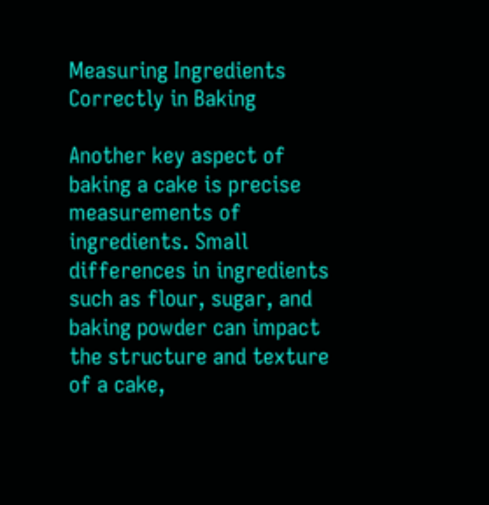Measuring Ingredients Correctly in Baking

Another key aspect of baking a cake is precise measurements of ingredients. Small differences in ingredients such as flour, sugar, and baking powder can impact the structure and texture of a cake,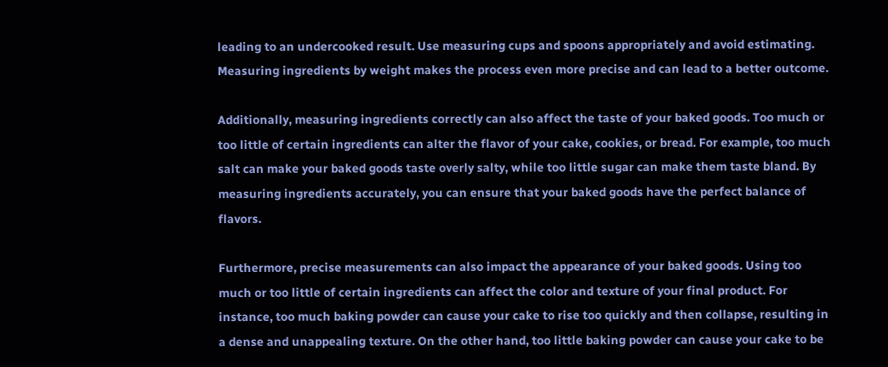leading to an undercooked result. Use measuring cups and spoons appropriately and avoid estimating. Measuring ingredients by weight makes the process even more precise and can lead to a better outcome.

Additionally, measuring ingredients correctly can also affect the taste of your baked goods. Too much or too little of certain ingredients can alter the flavor of your cake, cookies, or bread. For example, too much salt can make your baked goods taste overly salty, while too little sugar can make them taste bland. By measuring ingredients accurately, you can ensure that your baked goods have the perfect balance of flavors.

Furthermore, precise measurements can also impact the appearance of your baked goods. Using too much or too little of certain ingredients can affect the color and texture of your final product. For instance, too much baking powder can cause your cake to rise too quickly and then collapse, resulting in a dense and unappealing texture. On the other hand, too little baking powder can cause your cake to be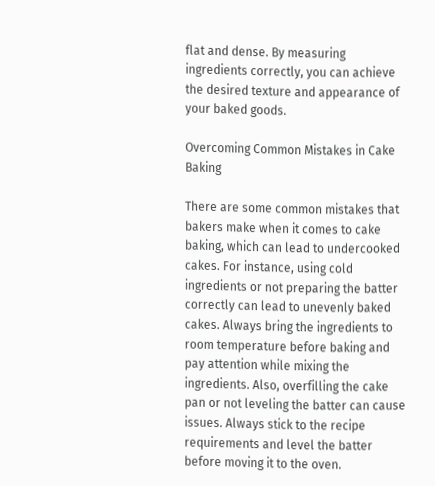flat and dense. By measuring ingredients correctly, you can achieve the desired texture and appearance of your baked goods.

Overcoming Common Mistakes in Cake Baking

There are some common mistakes that bakers make when it comes to cake baking, which can lead to undercooked cakes. For instance, using cold ingredients or not preparing the batter correctly can lead to unevenly baked cakes. Always bring the ingredients to room temperature before baking and pay attention while mixing the ingredients. Also, overfilling the cake pan or not leveling the batter can cause issues. Always stick to the recipe requirements and level the batter before moving it to the oven.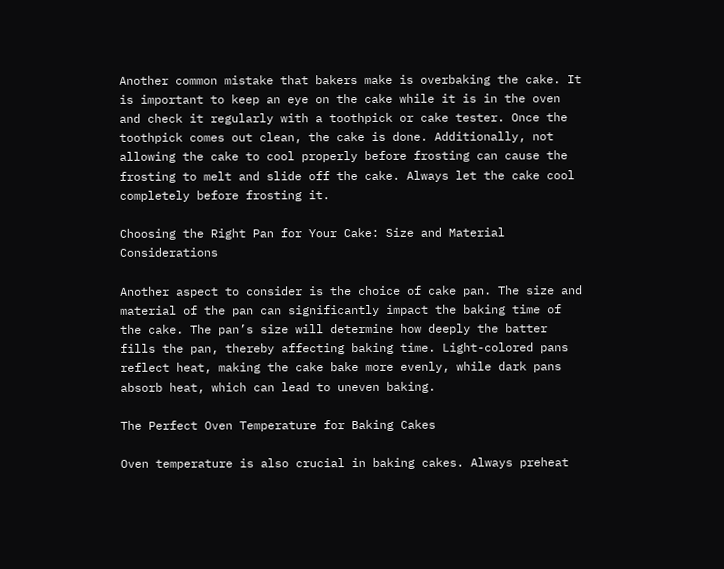Another common mistake that bakers make is overbaking the cake. It is important to keep an eye on the cake while it is in the oven and check it regularly with a toothpick or cake tester. Once the toothpick comes out clean, the cake is done. Additionally, not allowing the cake to cool properly before frosting can cause the frosting to melt and slide off the cake. Always let the cake cool completely before frosting it.

Choosing the Right Pan for Your Cake: Size and Material Considerations

Another aspect to consider is the choice of cake pan. The size and material of the pan can significantly impact the baking time of the cake. The pan’s size will determine how deeply the batter fills the pan, thereby affecting baking time. Light-colored pans reflect heat, making the cake bake more evenly, while dark pans absorb heat, which can lead to uneven baking.

The Perfect Oven Temperature for Baking Cakes

Oven temperature is also crucial in baking cakes. Always preheat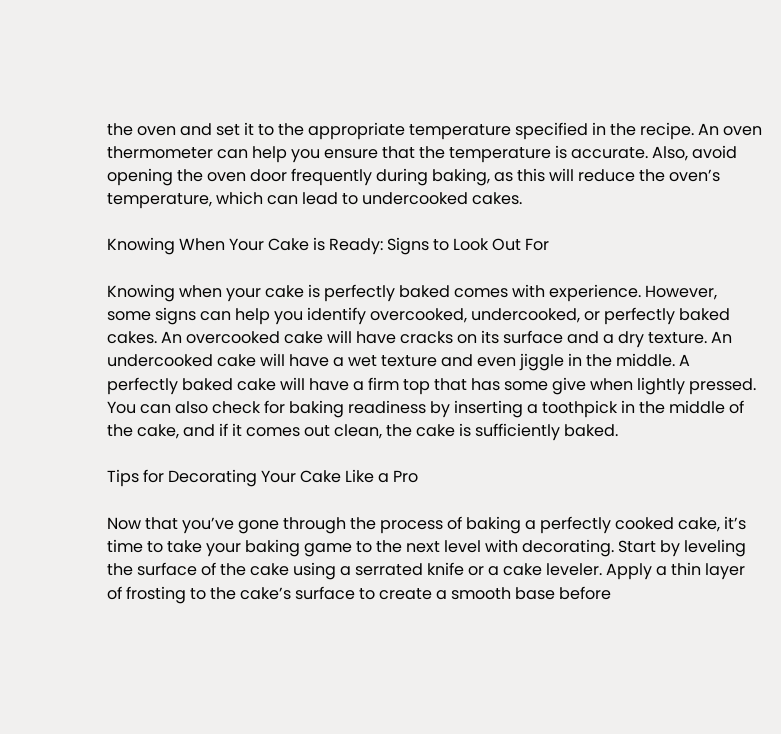the oven and set it to the appropriate temperature specified in the recipe. An oven thermometer can help you ensure that the temperature is accurate. Also, avoid opening the oven door frequently during baking, as this will reduce the oven’s temperature, which can lead to undercooked cakes.

Knowing When Your Cake is Ready: Signs to Look Out For

Knowing when your cake is perfectly baked comes with experience. However, some signs can help you identify overcooked, undercooked, or perfectly baked cakes. An overcooked cake will have cracks on its surface and a dry texture. An undercooked cake will have a wet texture and even jiggle in the middle. A perfectly baked cake will have a firm top that has some give when lightly pressed. You can also check for baking readiness by inserting a toothpick in the middle of the cake, and if it comes out clean, the cake is sufficiently baked.

Tips for Decorating Your Cake Like a Pro

Now that you’ve gone through the process of baking a perfectly cooked cake, it’s time to take your baking game to the next level with decorating. Start by leveling the surface of the cake using a serrated knife or a cake leveler. Apply a thin layer of frosting to the cake’s surface to create a smooth base before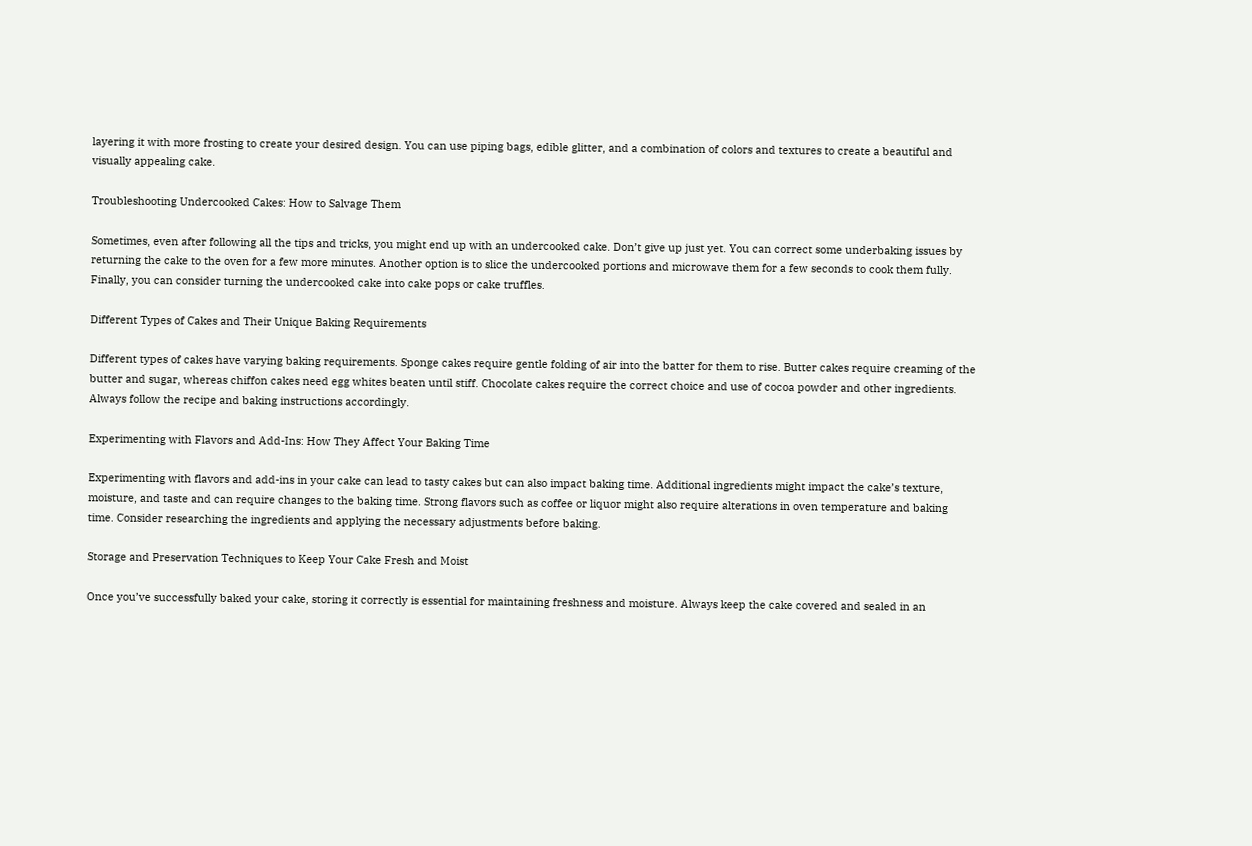layering it with more frosting to create your desired design. You can use piping bags, edible glitter, and a combination of colors and textures to create a beautiful and visually appealing cake.

Troubleshooting Undercooked Cakes: How to Salvage Them

Sometimes, even after following all the tips and tricks, you might end up with an undercooked cake. Don’t give up just yet. You can correct some underbaking issues by returning the cake to the oven for a few more minutes. Another option is to slice the undercooked portions and microwave them for a few seconds to cook them fully. Finally, you can consider turning the undercooked cake into cake pops or cake truffles.

Different Types of Cakes and Their Unique Baking Requirements

Different types of cakes have varying baking requirements. Sponge cakes require gentle folding of air into the batter for them to rise. Butter cakes require creaming of the butter and sugar, whereas chiffon cakes need egg whites beaten until stiff. Chocolate cakes require the correct choice and use of cocoa powder and other ingredients. Always follow the recipe and baking instructions accordingly.

Experimenting with Flavors and Add-Ins: How They Affect Your Baking Time

Experimenting with flavors and add-ins in your cake can lead to tasty cakes but can also impact baking time. Additional ingredients might impact the cake’s texture, moisture, and taste and can require changes to the baking time. Strong flavors such as coffee or liquor might also require alterations in oven temperature and baking time. Consider researching the ingredients and applying the necessary adjustments before baking.

Storage and Preservation Techniques to Keep Your Cake Fresh and Moist

Once you’ve successfully baked your cake, storing it correctly is essential for maintaining freshness and moisture. Always keep the cake covered and sealed in an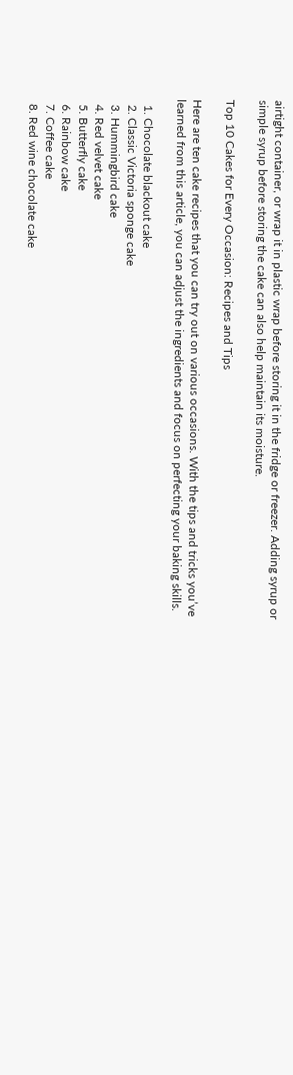airtight container, or wrap it in plastic wrap before storing it in the fridge or freezer. Adding syrup or simple syrup before storing the cake can also help maintain its moisture.

Top 10 Cakes for Every Occasion: Recipes and Tips

Here are ten cake recipes that you can try out on various occasions. With the tips and tricks you’ve learned from this article, you can adjust the ingredients and focus on perfecting your baking skills.

  1. Chocolate blackout cake
  2. Classic Victoria sponge cake
  3. Hummingbird cake
  4. Red velvet cake
  5. Butterfly cake
  6. Rainbow cake
  7. Coffee cake
  8. Red wine chocolate cake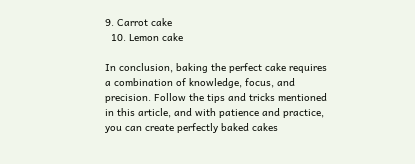9. Carrot cake
  10. Lemon cake

In conclusion, baking the perfect cake requires a combination of knowledge, focus, and precision. Follow the tips and tricks mentioned in this article, and with patience and practice, you can create perfectly baked cakes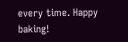every time. Happy baking!